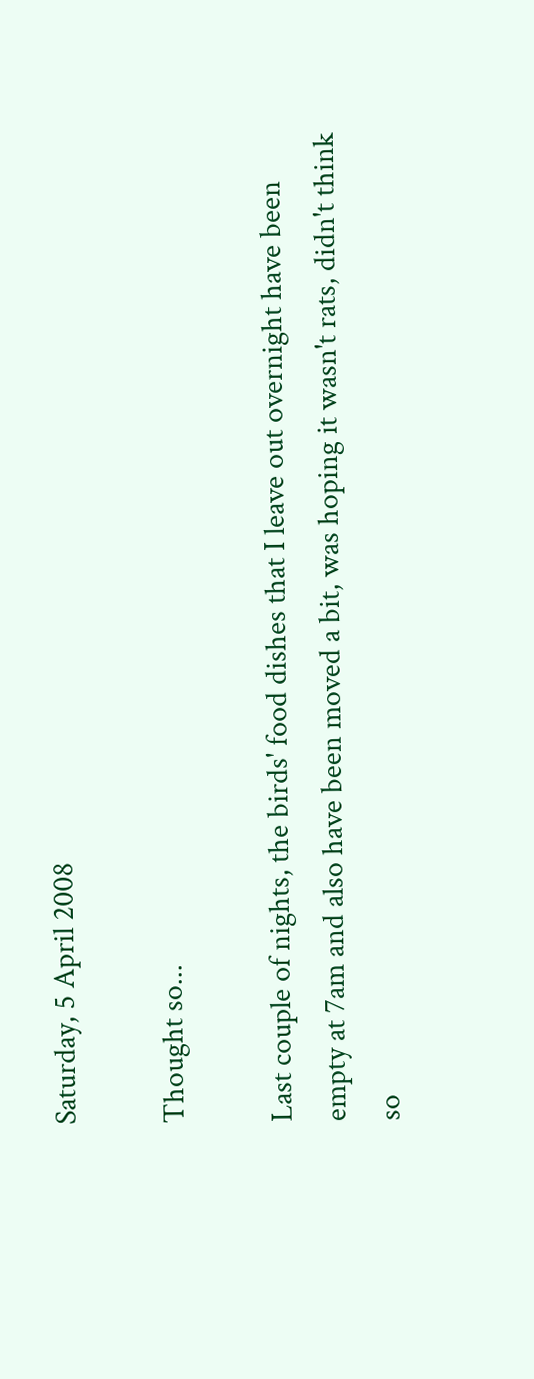Saturday, 5 April 2008

Thought so...

Last couple of nights, the birds' food dishes that I leave out overnight have been empty at 7am and also have been moved a bit, was hoping it wasn't rats, didn't think so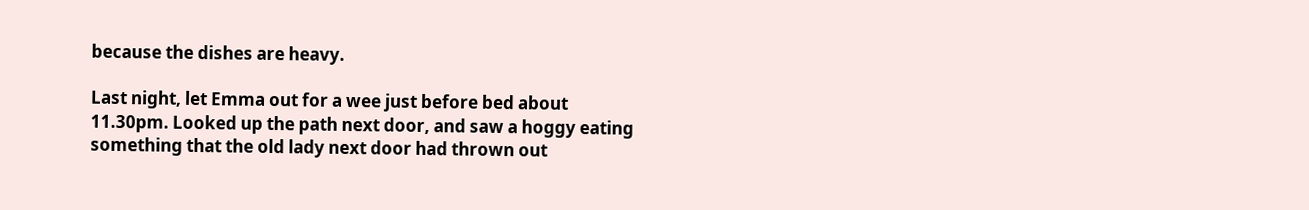because the dishes are heavy.

Last night, let Emma out for a wee just before bed about 11.30pm. Looked up the path next door, and saw a hoggy eating something that the old lady next door had thrown out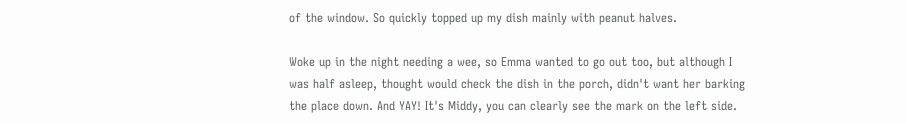of the window. So quickly topped up my dish mainly with peanut halves.

Woke up in the night needing a wee, so Emma wanted to go out too, but although I was half asleep, thought would check the dish in the porch, didn't want her barking the place down. And YAY! It's Middy, you can clearly see the mark on the left side.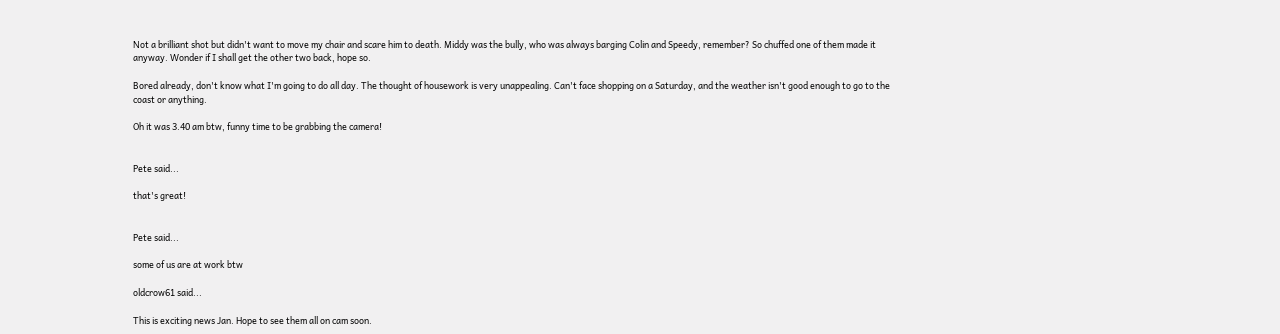Not a brilliant shot but didn't want to move my chair and scare him to death. Middy was the bully, who was always barging Colin and Speedy, remember? So chuffed one of them made it anyway. Wonder if I shall get the other two back, hope so.

Bored already, don't know what I'm going to do all day. The thought of housework is very unappealing. Can't face shopping on a Saturday, and the weather isn't good enough to go to the coast or anything.

Oh it was 3.40 am btw, funny time to be grabbing the camera!


Pete said...

that's great!


Pete said...

some of us are at work btw

oldcrow61 said...

This is exciting news Jan. Hope to see them all on cam soon.